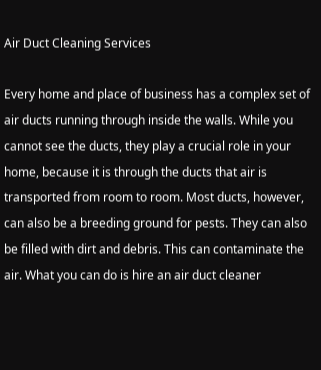Air Duct Cleaning Services

Every home and place of business has a complex set of air ducts running through inside the walls. While you cannot see the ducts, they play a crucial role in your home, because it is through the ducts that air is transported from room to room. Most ducts, however, can also be a breeding ground for pests. They can also be filled with dirt and debris. This can contaminate the air. What you can do is hire an air duct cleaner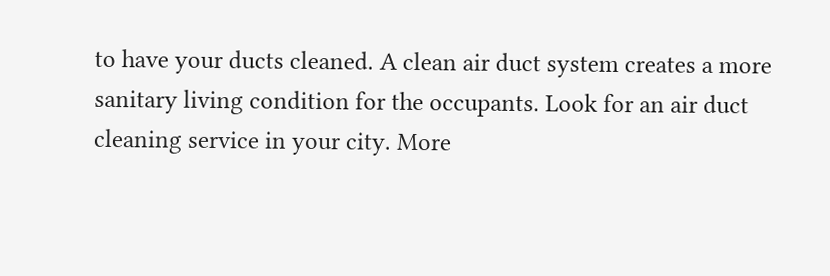to have your ducts cleaned. A clean air duct system creates a more sanitary living condition for the occupants. Look for an air duct cleaning service in your city. More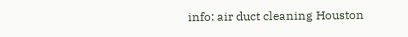info: air duct cleaning Houston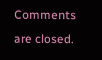Comments are closed.